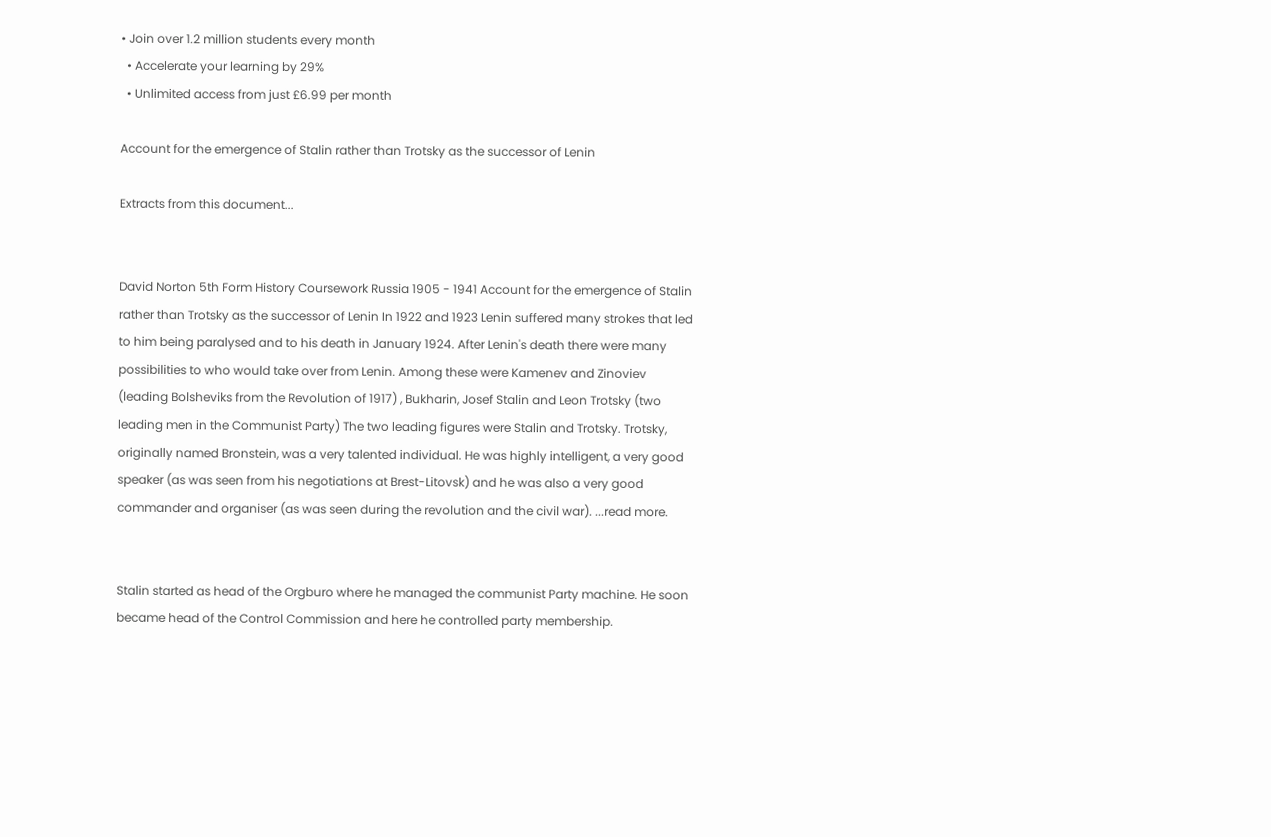• Join over 1.2 million students every month
  • Accelerate your learning by 29%
  • Unlimited access from just £6.99 per month

Account for the emergence of Stalin rather than Trotsky as the successor of Lenin

Extracts from this document...


David Norton 5th Form History Coursework Russia 1905 - 1941 Account for the emergence of Stalin rather than Trotsky as the successor of Lenin In 1922 and 1923 Lenin suffered many strokes that led to him being paralysed and to his death in January 1924. After Lenin's death there were many possibilities to who would take over from Lenin. Among these were Kamenev and Zinoviev (leading Bolsheviks from the Revolution of 1917) , Bukharin, Josef Stalin and Leon Trotsky (two leading men in the Communist Party) The two leading figures were Stalin and Trotsky. Trotsky, originally named Bronstein, was a very talented individual. He was highly intelligent, a very good speaker (as was seen from his negotiations at Brest-Litovsk) and he was also a very good commander and organiser (as was seen during the revolution and the civil war). ...read more.


Stalin started as head of the Orgburo where he managed the communist Party machine. He soon became head of the Control Commission and here he controlled party membership.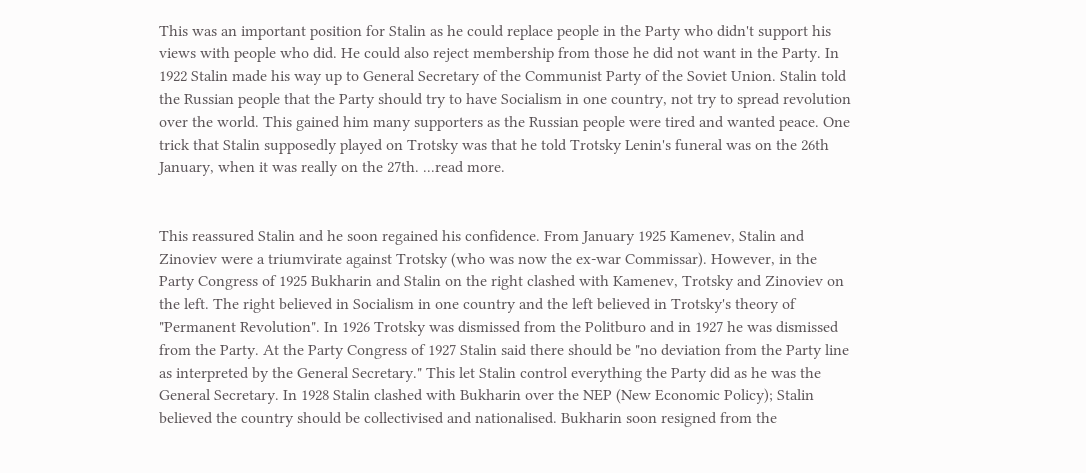This was an important position for Stalin as he could replace people in the Party who didn't support his views with people who did. He could also reject membership from those he did not want in the Party. In 1922 Stalin made his way up to General Secretary of the Communist Party of the Soviet Union. Stalin told the Russian people that the Party should try to have Socialism in one country, not try to spread revolution over the world. This gained him many supporters as the Russian people were tired and wanted peace. One trick that Stalin supposedly played on Trotsky was that he told Trotsky Lenin's funeral was on the 26th January, when it was really on the 27th. ...read more.


This reassured Stalin and he soon regained his confidence. From January 1925 Kamenev, Stalin and Zinoviev were a triumvirate against Trotsky (who was now the ex-war Commissar). However, in the Party Congress of 1925 Bukharin and Stalin on the right clashed with Kamenev, Trotsky and Zinoviev on the left. The right believed in Socialism in one country and the left believed in Trotsky's theory of "Permanent Revolution". In 1926 Trotsky was dismissed from the Politburo and in 1927 he was dismissed from the Party. At the Party Congress of 1927 Stalin said there should be "no deviation from the Party line as interpreted by the General Secretary." This let Stalin control everything the Party did as he was the General Secretary. In 1928 Stalin clashed with Bukharin over the NEP (New Economic Policy); Stalin believed the country should be collectivised and nationalised. Bukharin soon resigned from the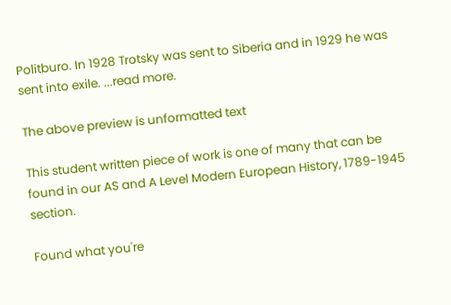Politburo. In 1928 Trotsky was sent to Siberia and in 1929 he was sent into exile. ...read more.

The above preview is unformatted text

This student written piece of work is one of many that can be found in our AS and A Level Modern European History, 1789-1945 section.

Found what you're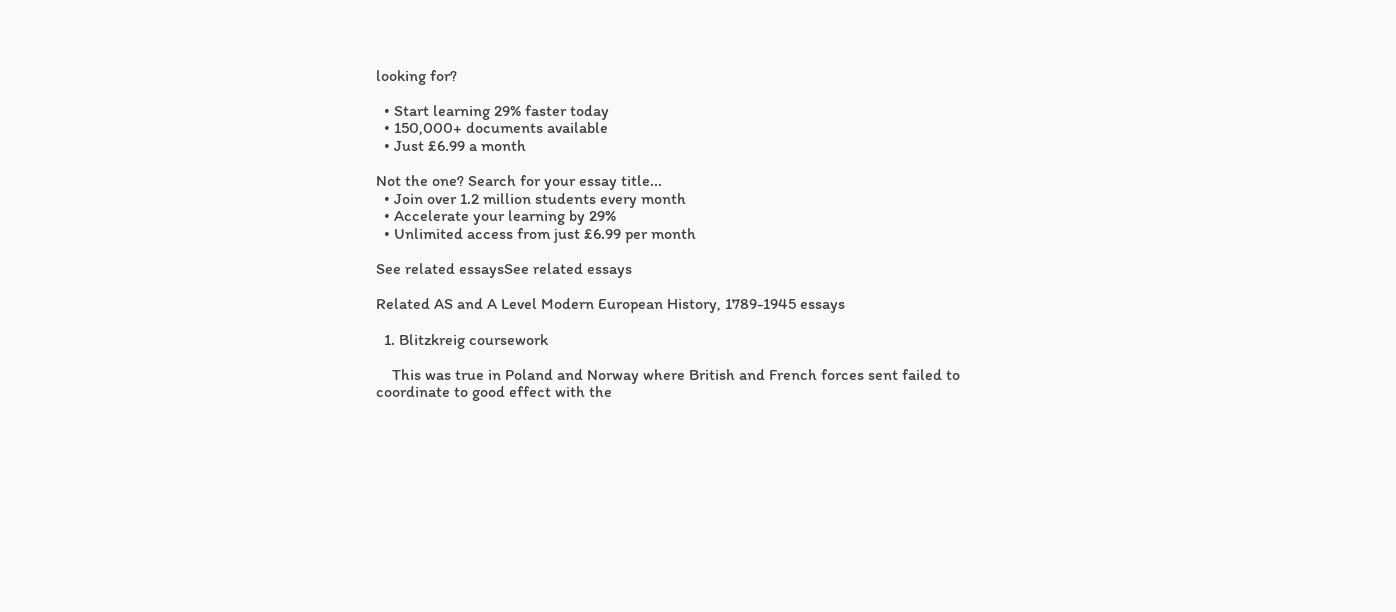looking for?

  • Start learning 29% faster today
  • 150,000+ documents available
  • Just £6.99 a month

Not the one? Search for your essay title...
  • Join over 1.2 million students every month
  • Accelerate your learning by 29%
  • Unlimited access from just £6.99 per month

See related essaysSee related essays

Related AS and A Level Modern European History, 1789-1945 essays

  1. Blitzkreig coursework

    This was true in Poland and Norway where British and French forces sent failed to coordinate to good effect with the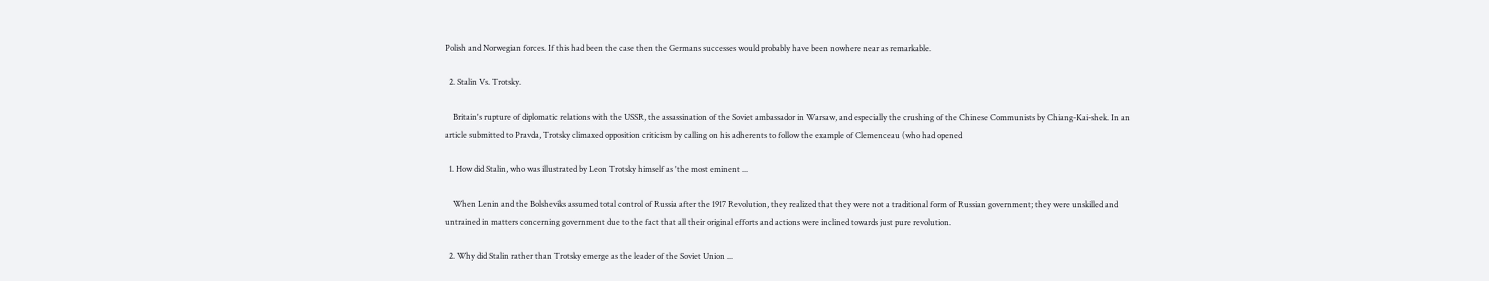Polish and Norwegian forces. If this had been the case then the Germans successes would probably have been nowhere near as remarkable.

  2. Stalin Vs. Trotsky.

    Britain's rupture of diplomatic relations with the USSR, the assassination of the Soviet ambassador in Warsaw, and especially the crushing of the Chinese Communists by Chiang-Kai-shek. In an article submitted to Pravda, Trotsky climaxed opposition criticism by calling on his adherents to follow the example of Clemenceau (who had opened

  1. How did Stalin, who was illustrated by Leon Trotsky himself as 'the most eminent ...

    When Lenin and the Bolsheviks assumed total control of Russia after the 1917 Revolution, they realized that they were not a traditional form of Russian government; they were unskilled and untrained in matters concerning government due to the fact that all their original efforts and actions were inclined towards just pure revolution.

  2. Why did Stalin rather than Trotsky emerge as the leader of the Soviet Union ...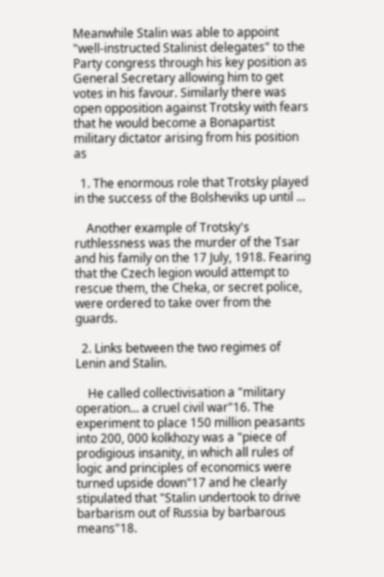Meanwhile Stalin was able to appoint "well-instructed Stalinist delegates" to the Party congress through his key position as General Secretary allowing him to get votes in his favour. Similarly there was open opposition against Trotsky with fears that he would become a Bonapartist military dictator arising from his position as

  1. The enormous role that Trotsky played in the success of the Bolsheviks up until ...

    Another example of Trotsky's ruthlessness was the murder of the Tsar and his family on the 17 July, 1918. Fearing that the Czech legion would attempt to rescue them, the Cheka, or secret police, were ordered to take over from the guards.

  2. Links between the two regimes of Lenin and Stalin.

    He called collectivisation a "military operation... a cruel civil war"16. The experiment to place 150 million peasants into 200, 000 kolkhozy was a "piece of prodigious insanity, in which all rules of logic and principles of economics were turned upside down"17 and he clearly stipulated that "Stalin undertook to drive barbarism out of Russia by barbarous means"18.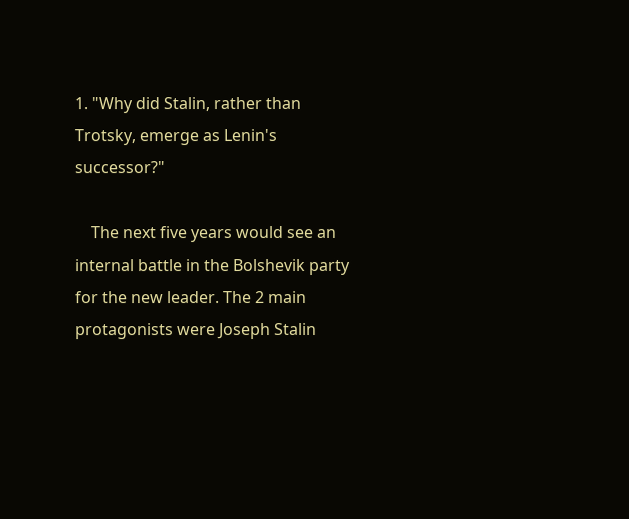1. "Why did Stalin, rather than Trotsky, emerge as Lenin's successor?"

    The next five years would see an internal battle in the Bolshevik party for the new leader. The 2 main protagonists were Joseph Stalin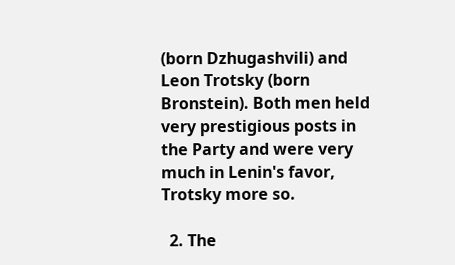(born Dzhugashvili) and Leon Trotsky (born Bronstein). Both men held very prestigious posts in the Party and were very much in Lenin's favor, Trotsky more so.

  2. The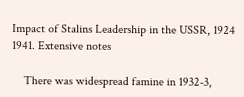Impact of Stalins Leadership in the USSR, 1924 1941. Extensive notes

    There was widespread famine in 1932-3,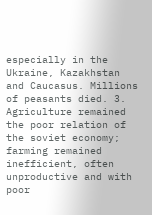especially in the Ukraine, Kazakhstan and Caucasus. Millions of peasants died. 3. Agriculture remained the poor relation of the soviet economy; farming remained inefficient, often unproductive and with poor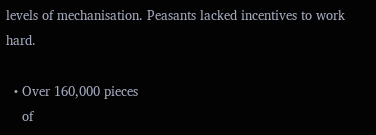levels of mechanisation. Peasants lacked incentives to work hard.

  • Over 160,000 pieces
    of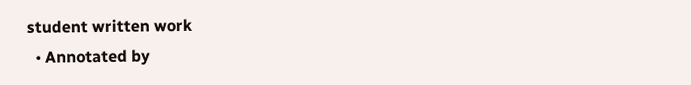student written work
  • Annotated by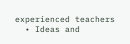experienced teachers
  • Ideas and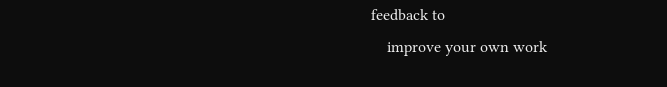feedback to
    improve your own work